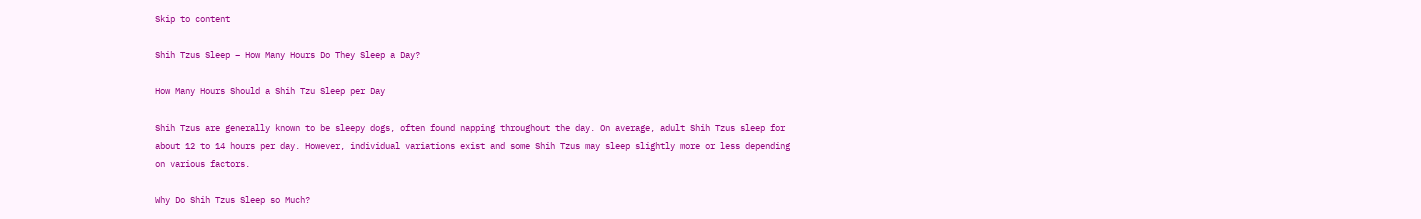Skip to content

Shih Tzus Sleep – How Many Hours Do They Sleep a Day?

How Many Hours Should a Shih Tzu Sleep per Day

Shih Tzus are generally known to be sleepy dogs, often found napping throughout the day. On average, adult Shih Tzus sleep for about 12 to 14 hours per day. However, individual variations exist and some Shih Tzus may sleep slightly more or less depending on various factors.

Why Do Shih Tzus Sleep so Much?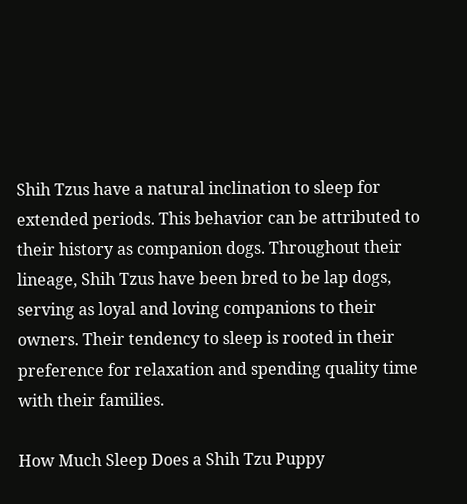Shih Tzus have a natural inclination to sleep for extended periods. This behavior can be attributed to their history as companion dogs. Throughout their lineage, Shih Tzus have been bred to be lap dogs, serving as loyal and loving companions to their owners. Their tendency to sleep is rooted in their preference for relaxation and spending quality time with their families.

How Much Sleep Does a Shih Tzu Puppy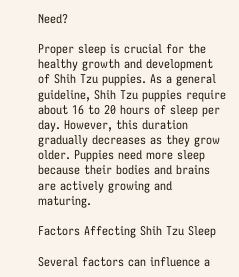Need?

Proper sleep is crucial for the healthy growth and development of Shih Tzu puppies. As a general guideline, Shih Tzu puppies require about 16 to 20 hours of sleep per day. However, this duration gradually decreases as they grow older. Puppies need more sleep because their bodies and brains are actively growing and maturing.

Factors Affecting Shih Tzu Sleep

Several factors can influence a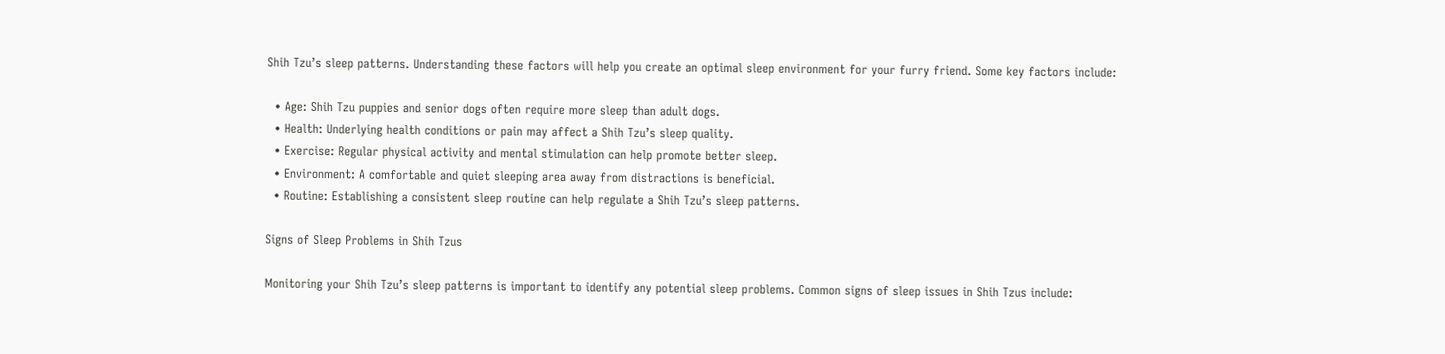Shih Tzu’s sleep patterns. Understanding these factors will help you create an optimal sleep environment for your furry friend. Some key factors include:

  • Age: Shih Tzu puppies and senior dogs often require more sleep than adult dogs.
  • Health: Underlying health conditions or pain may affect a Shih Tzu’s sleep quality.
  • Exercise: Regular physical activity and mental stimulation can help promote better sleep.
  • Environment: A comfortable and quiet sleeping area away from distractions is beneficial.
  • Routine: Establishing a consistent sleep routine can help regulate a Shih Tzu’s sleep patterns.

Signs of Sleep Problems in Shih Tzus

Monitoring your Shih Tzu’s sleep patterns is important to identify any potential sleep problems. Common signs of sleep issues in Shih Tzus include: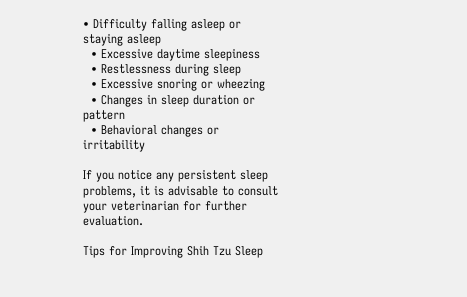• Difficulty falling asleep or staying asleep
  • Excessive daytime sleepiness
  • Restlessness during sleep
  • Excessive snoring or wheezing
  • Changes in sleep duration or pattern
  • Behavioral changes or irritability

If you notice any persistent sleep problems, it is advisable to consult your veterinarian for further evaluation.

Tips for Improving Shih Tzu Sleep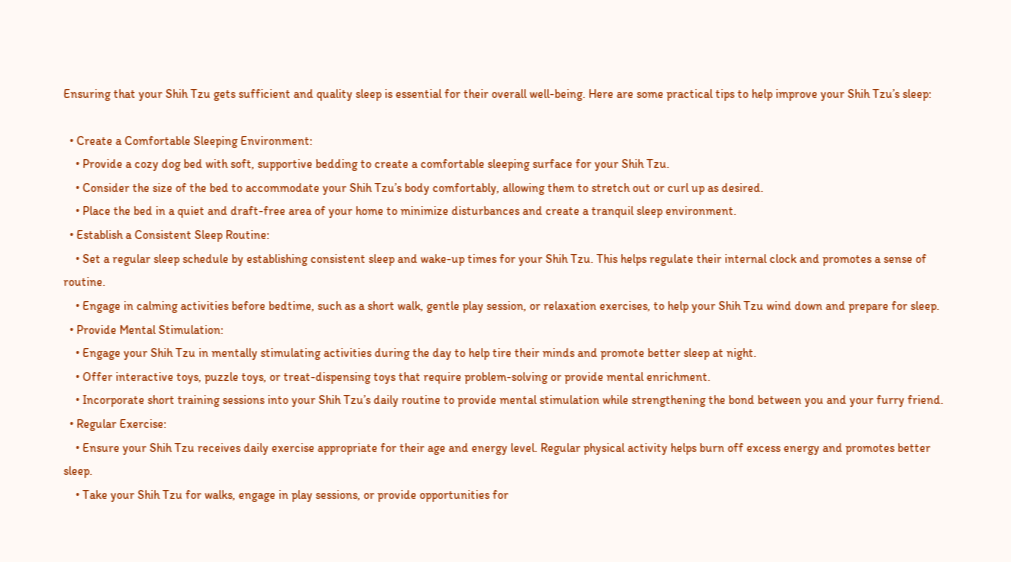Ensuring that your Shih Tzu gets sufficient and quality sleep is essential for their overall well-being. Here are some practical tips to help improve your Shih Tzu’s sleep:

  • Create a Comfortable Sleeping Environment:
    • Provide a cozy dog bed with soft, supportive bedding to create a comfortable sleeping surface for your Shih Tzu.
    • Consider the size of the bed to accommodate your Shih Tzu’s body comfortably, allowing them to stretch out or curl up as desired.
    • Place the bed in a quiet and draft-free area of your home to minimize disturbances and create a tranquil sleep environment.
  • Establish a Consistent Sleep Routine:
    • Set a regular sleep schedule by establishing consistent sleep and wake-up times for your Shih Tzu. This helps regulate their internal clock and promotes a sense of routine.
    • Engage in calming activities before bedtime, such as a short walk, gentle play session, or relaxation exercises, to help your Shih Tzu wind down and prepare for sleep.
  • Provide Mental Stimulation:
    • Engage your Shih Tzu in mentally stimulating activities during the day to help tire their minds and promote better sleep at night.
    • Offer interactive toys, puzzle toys, or treat-dispensing toys that require problem-solving or provide mental enrichment.
    • Incorporate short training sessions into your Shih Tzu’s daily routine to provide mental stimulation while strengthening the bond between you and your furry friend.
  • Regular Exercise:
    • Ensure your Shih Tzu receives daily exercise appropriate for their age and energy level. Regular physical activity helps burn off excess energy and promotes better sleep.
    • Take your Shih Tzu for walks, engage in play sessions, or provide opportunities for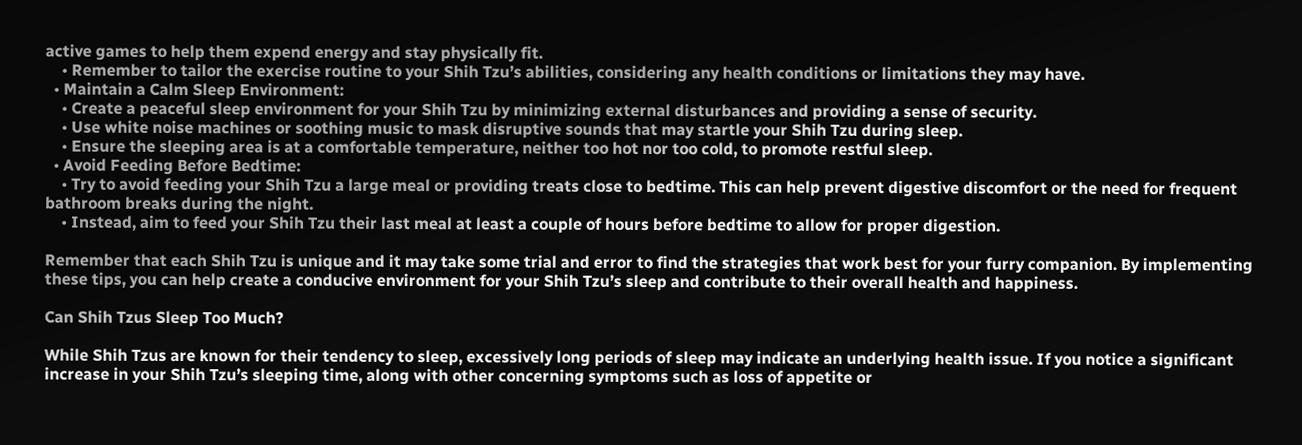active games to help them expend energy and stay physically fit.
    • Remember to tailor the exercise routine to your Shih Tzu’s abilities, considering any health conditions or limitations they may have.
  • Maintain a Calm Sleep Environment:
    • Create a peaceful sleep environment for your Shih Tzu by minimizing external disturbances and providing a sense of security.
    • Use white noise machines or soothing music to mask disruptive sounds that may startle your Shih Tzu during sleep.
    • Ensure the sleeping area is at a comfortable temperature, neither too hot nor too cold, to promote restful sleep.
  • Avoid Feeding Before Bedtime:
    • Try to avoid feeding your Shih Tzu a large meal or providing treats close to bedtime. This can help prevent digestive discomfort or the need for frequent bathroom breaks during the night.
    • Instead, aim to feed your Shih Tzu their last meal at least a couple of hours before bedtime to allow for proper digestion.

Remember that each Shih Tzu is unique and it may take some trial and error to find the strategies that work best for your furry companion. By implementing these tips, you can help create a conducive environment for your Shih Tzu’s sleep and contribute to their overall health and happiness.

Can Shih Tzus Sleep Too Much?

While Shih Tzus are known for their tendency to sleep, excessively long periods of sleep may indicate an underlying health issue. If you notice a significant increase in your Shih Tzu’s sleeping time, along with other concerning symptoms such as loss of appetite or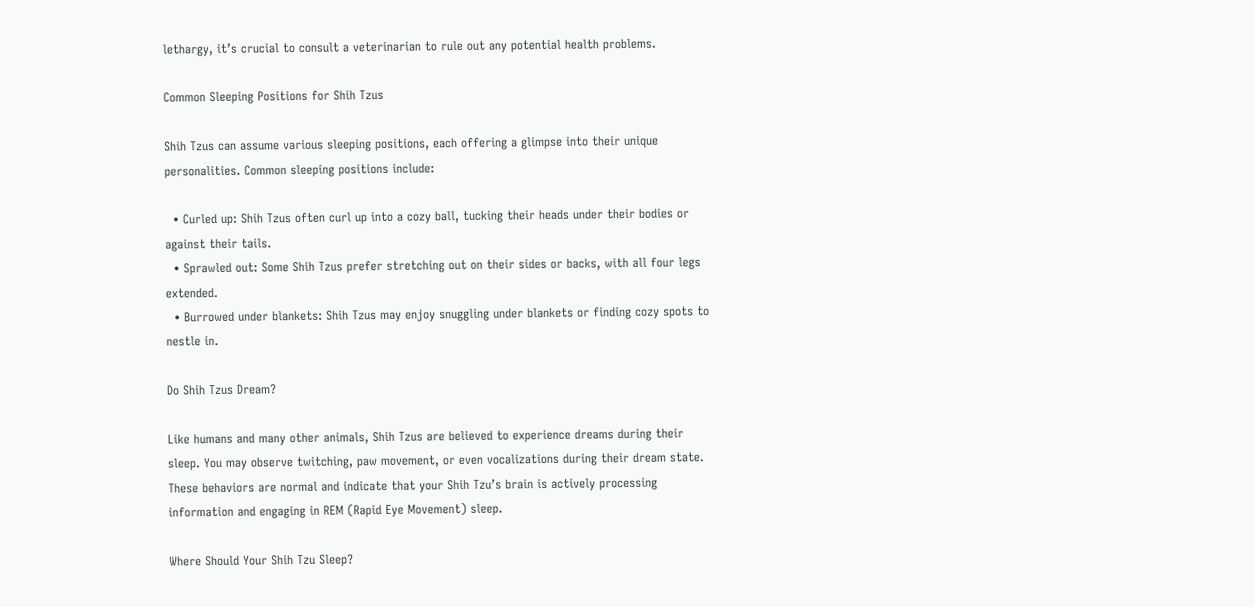lethargy, it’s crucial to consult a veterinarian to rule out any potential health problems.

Common Sleeping Positions for Shih Tzus

Shih Tzus can assume various sleeping positions, each offering a glimpse into their unique personalities. Common sleeping positions include:

  • Curled up: Shih Tzus often curl up into a cozy ball, tucking their heads under their bodies or against their tails.
  • Sprawled out: Some Shih Tzus prefer stretching out on their sides or backs, with all four legs extended.
  • Burrowed under blankets: Shih Tzus may enjoy snuggling under blankets or finding cozy spots to nestle in.

Do Shih Tzus Dream?

Like humans and many other animals, Shih Tzus are believed to experience dreams during their sleep. You may observe twitching, paw movement, or even vocalizations during their dream state. These behaviors are normal and indicate that your Shih Tzu’s brain is actively processing information and engaging in REM (Rapid Eye Movement) sleep.

Where Should Your Shih Tzu Sleep?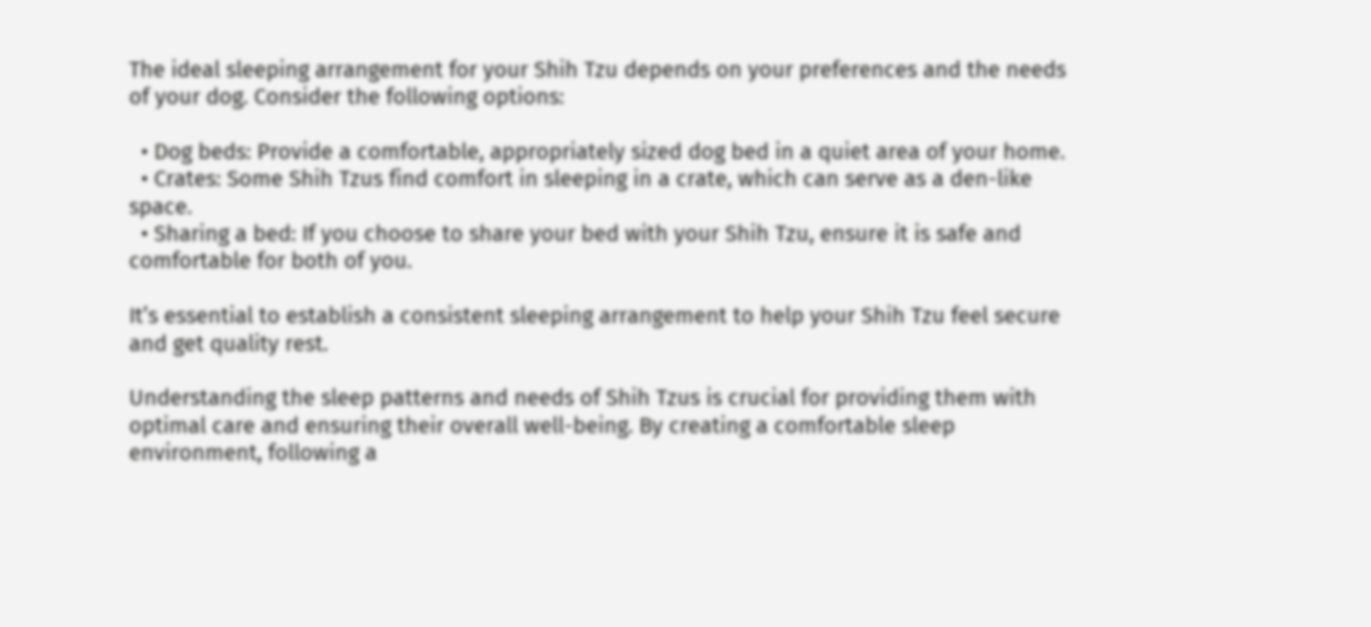The ideal sleeping arrangement for your Shih Tzu depends on your preferences and the needs of your dog. Consider the following options:

  • Dog beds: Provide a comfortable, appropriately sized dog bed in a quiet area of your home.
  • Crates: Some Shih Tzus find comfort in sleeping in a crate, which can serve as a den-like space.
  • Sharing a bed: If you choose to share your bed with your Shih Tzu, ensure it is safe and comfortable for both of you.

It’s essential to establish a consistent sleeping arrangement to help your Shih Tzu feel secure and get quality rest.

Understanding the sleep patterns and needs of Shih Tzus is crucial for providing them with optimal care and ensuring their overall well-being. By creating a comfortable sleep environment, following a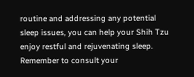routine and addressing any potential sleep issues, you can help your Shih Tzu enjoy restful and rejuvenating sleep. Remember to consult your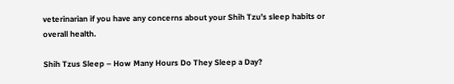veterinarian if you have any concerns about your Shih Tzu’s sleep habits or overall health.

Shih Tzus Sleep – How Many Hours Do They Sleep a Day?